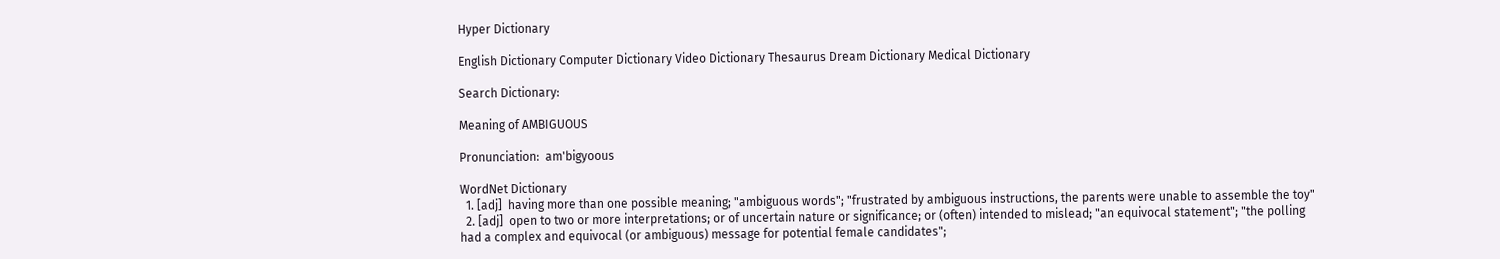Hyper Dictionary

English Dictionary Computer Dictionary Video Dictionary Thesaurus Dream Dictionary Medical Dictionary

Search Dictionary:

Meaning of AMBIGUOUS

Pronunciation:  am'bigyoous

WordNet Dictionary
  1. [adj]  having more than one possible meaning; "ambiguous words"; "frustrated by ambiguous instructions, the parents were unable to assemble the toy"
  2. [adj]  open to two or more interpretations; or of uncertain nature or significance; or (often) intended to mislead; "an equivocal statement"; "the polling had a complex and equivocal (or ambiguous) message for potential female candidates";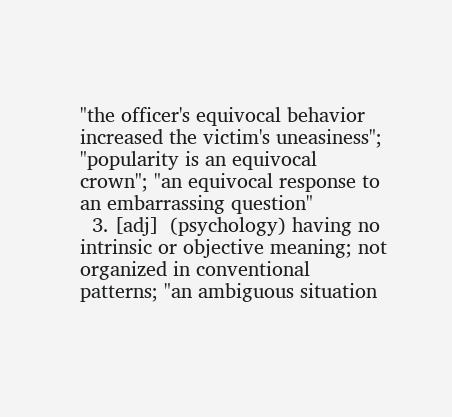"the officer's equivocal behavior increased the victim's uneasiness"; "popularity is an equivocal crown"; "an equivocal response to an embarrassing question"
  3. [adj]  (psychology) having no intrinsic or objective meaning; not organized in conventional patterns; "an ambiguous situation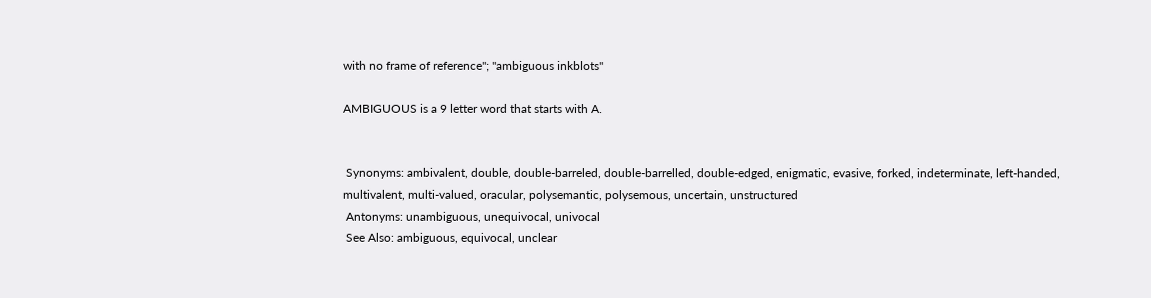with no frame of reference"; "ambiguous inkblots"

AMBIGUOUS is a 9 letter word that starts with A.


 Synonyms: ambivalent, double, double-barreled, double-barrelled, double-edged, enigmatic, evasive, forked, indeterminate, left-handed, multivalent, multi-valued, oracular, polysemantic, polysemous, uncertain, unstructured
 Antonyms: unambiguous, unequivocal, univocal
 See Also: ambiguous, equivocal, unclear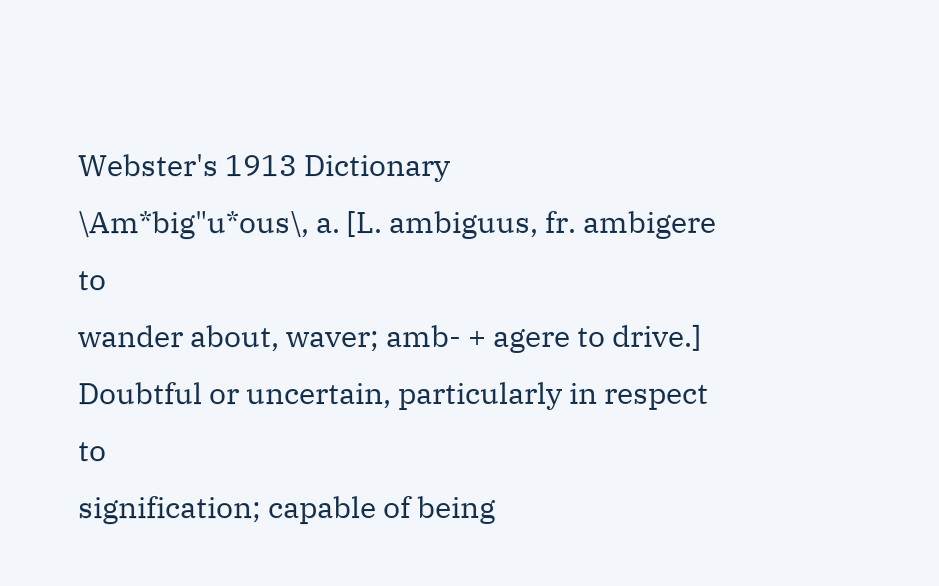Webster's 1913 Dictionary
\Am*big"u*ous\, a. [L. ambiguus, fr. ambigere to
wander about, waver; amb- + agere to drive.]
Doubtful or uncertain, particularly in respect to
signification; capable of being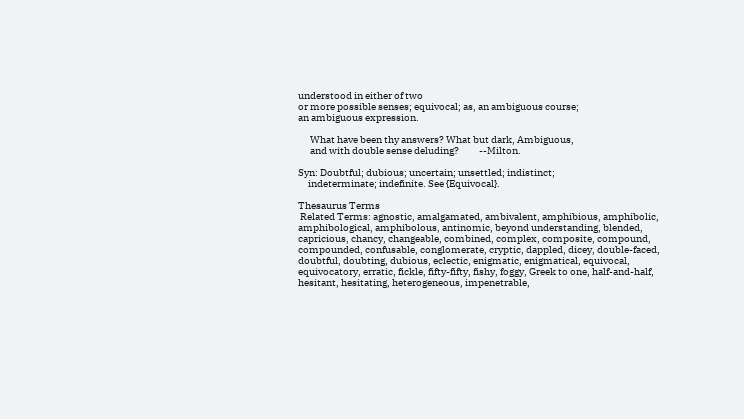understood in either of two
or more possible senses; equivocal; as, an ambiguous course;
an ambiguous expression.

      What have been thy answers? What but dark, Ambiguous,
      and with double sense deluding?          --Milton.

Syn: Doubtful; dubious; uncertain; unsettled; indistinct;
     indeterminate; indefinite. See {Equivocal}.

Thesaurus Terms
 Related Terms: agnostic, amalgamated, ambivalent, amphibious, amphibolic, amphibological, amphibolous, antinomic, beyond understanding, blended, capricious, chancy, changeable, combined, complex, composite, compound, compounded, confusable, conglomerate, cryptic, dappled, dicey, double-faced, doubtful, doubting, dubious, eclectic, enigmatic, enigmatical, equivocal, equivocatory, erratic, fickle, fifty-fifty, fishy, foggy, Greek to one, half-and-half, hesitant, hesitating, heterogeneous, impenetrable,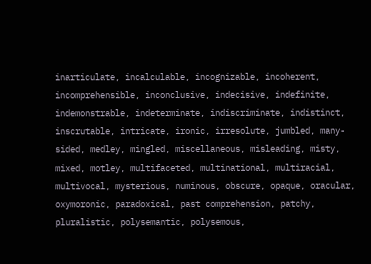inarticulate, incalculable, incognizable, incoherent, incomprehensible, inconclusive, indecisive, indefinite, indemonstrable, indeterminate, indiscriminate, indistinct, inscrutable, intricate, ironic, irresolute, jumbled, many-sided, medley, mingled, miscellaneous, misleading, misty, mixed, motley, multifaceted, multinational, multiracial, multivocal, mysterious, numinous, obscure, opaque, oracular, oxymoronic, paradoxical, past comprehension, patchy, pluralistic, polysemantic, polysemous,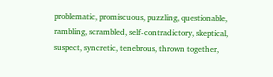problematic, promiscuous, puzzling, questionable, rambling, scrambled, self-contradictory, skeptical, suspect, syncretic, tenebrous, thrown together,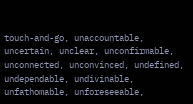touch-and-go, unaccountable, uncertain, unclear, unconfirmable, unconnected, unconvinced, undefined, undependable, undivinable, unfathomable, unforeseeable,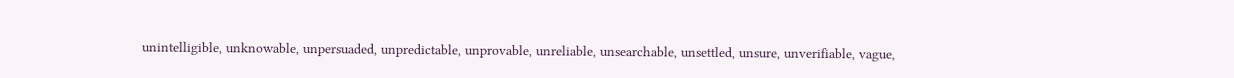unintelligible, unknowable, unpersuaded, unpredictable, unprovable, unreliable, unsearchable, unsettled, unsure, unverifiable, vague,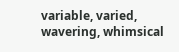variable, varied, wavering, whimsical